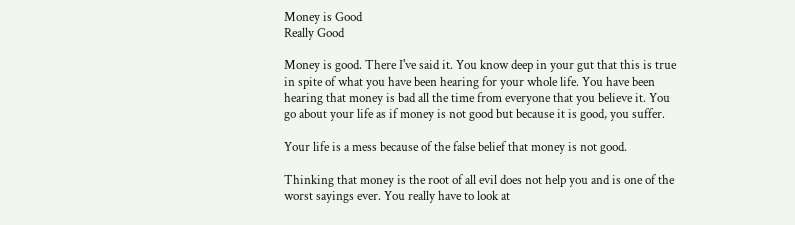Money is Good
Really Good

Money is good. There I've said it. You know deep in your gut that this is true in spite of what you have been hearing for your whole life. You have been hearing that money is bad all the time from everyone that you believe it. You go about your life as if money is not good but because it is good, you suffer.

Your life is a mess because of the false belief that money is not good.

Thinking that money is the root of all evil does not help you and is one of the worst sayings ever. You really have to look at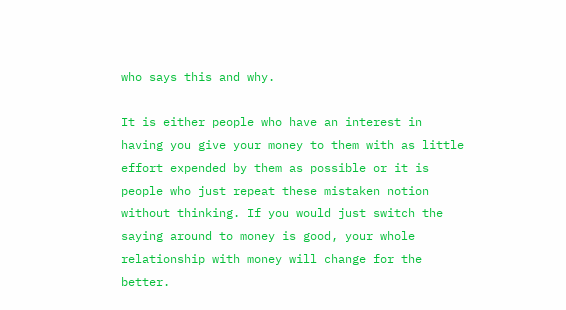who says this and why.

It is either people who have an interest in having you give your money to them with as little effort expended by them as possible or it is people who just repeat these mistaken notion without thinking. If you would just switch the saying around to money is good, your whole relationship with money will change for the better.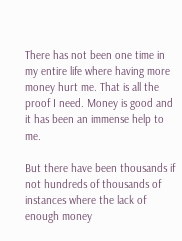There has not been one time in my entire life where having more money hurt me. That is all the proof I need. Money is good and it has been an immense help to me.

But there have been thousands if not hundreds of thousands of instances where the lack of enough money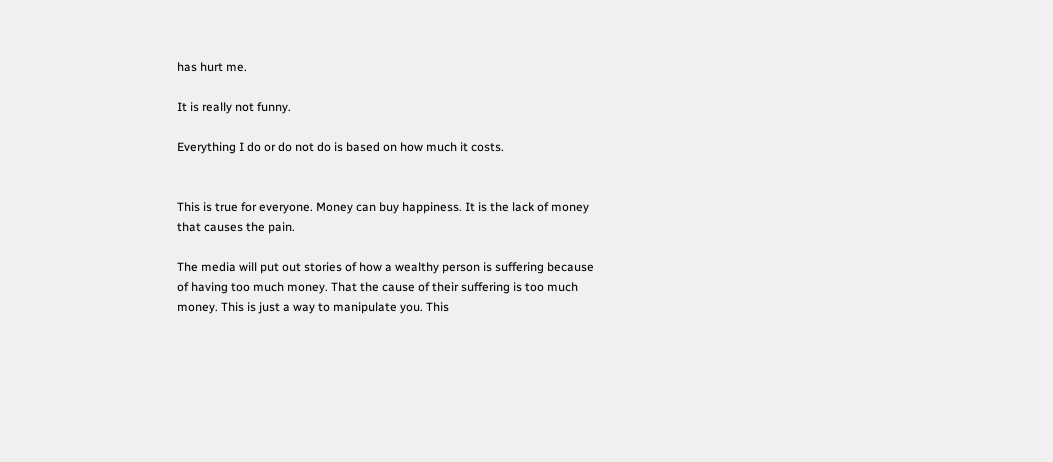has hurt me.

It is really not funny.

Everything I do or do not do is based on how much it costs.


This is true for everyone. Money can buy happiness. It is the lack of money that causes the pain.

The media will put out stories of how a wealthy person is suffering because of having too much money. That the cause of their suffering is too much money. This is just a way to manipulate you. This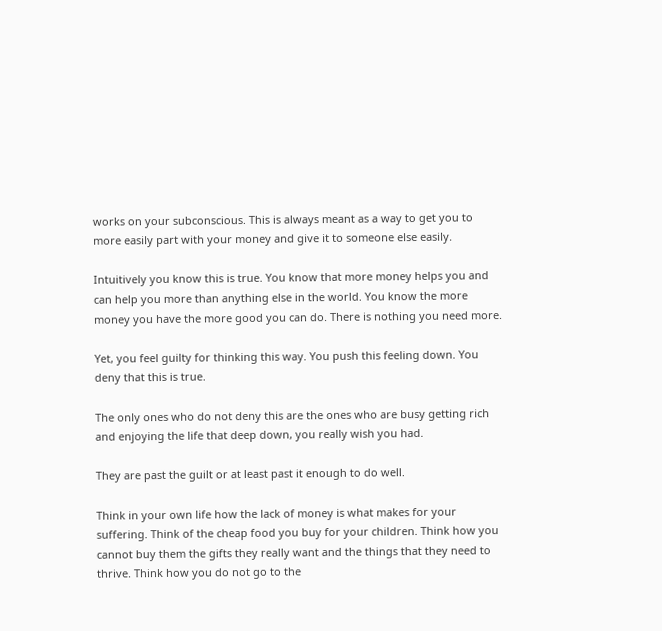works on your subconscious. This is always meant as a way to get you to more easily part with your money and give it to someone else easily.

Intuitively you know this is true. You know that more money helps you and can help you more than anything else in the world. You know the more money you have the more good you can do. There is nothing you need more.

Yet, you feel guilty for thinking this way. You push this feeling down. You deny that this is true.

The only ones who do not deny this are the ones who are busy getting rich and enjoying the life that deep down, you really wish you had.

They are past the guilt or at least past it enough to do well.

Think in your own life how the lack of money is what makes for your suffering. Think of the cheap food you buy for your children. Think how you cannot buy them the gifts they really want and the things that they need to thrive. Think how you do not go to the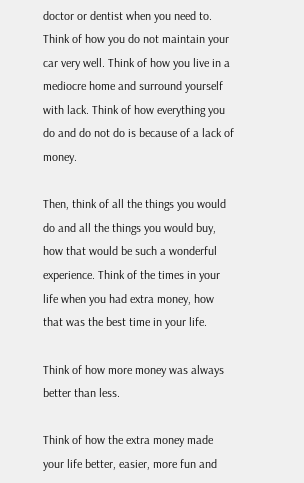doctor or dentist when you need to. Think of how you do not maintain your car very well. Think of how you live in a mediocre home and surround yourself with lack. Think of how everything you do and do not do is because of a lack of money.

Then, think of all the things you would do and all the things you would buy, how that would be such a wonderful experience. Think of the times in your life when you had extra money, how that was the best time in your life.

Think of how more money was always better than less.

Think of how the extra money made your life better, easier, more fun and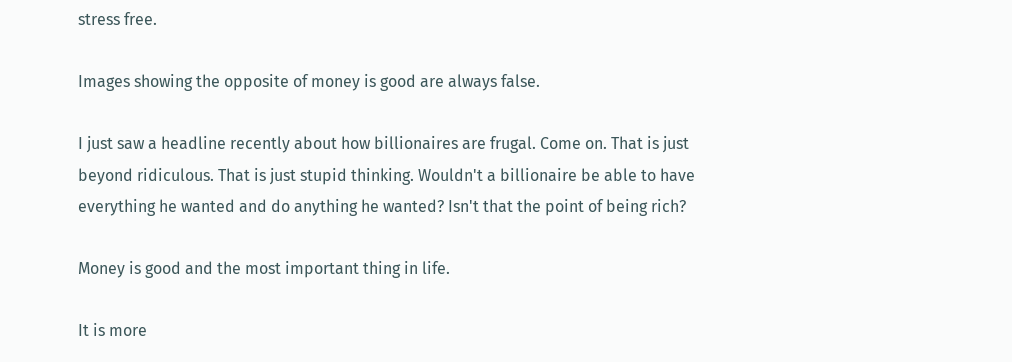stress free.

Images showing the opposite of money is good are always false.

I just saw a headline recently about how billionaires are frugal. Come on. That is just beyond ridiculous. That is just stupid thinking. Wouldn't a billionaire be able to have everything he wanted and do anything he wanted? Isn't that the point of being rich?

Money is good and the most important thing in life.

It is more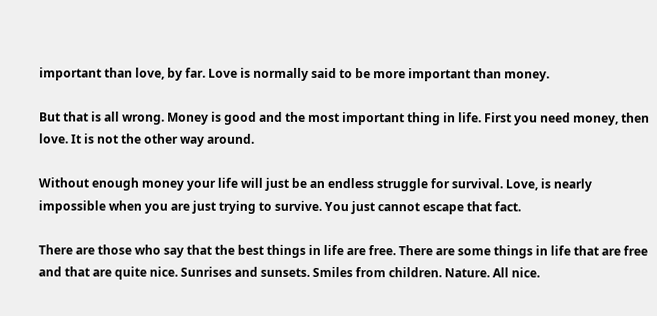important than love, by far. Love is normally said to be more important than money.

But that is all wrong. Money is good and the most important thing in life. First you need money, then love. It is not the other way around.

Without enough money your life will just be an endless struggle for survival. Love, is nearly impossible when you are just trying to survive. You just cannot escape that fact.

There are those who say that the best things in life are free. There are some things in life that are free and that are quite nice. Sunrises and sunsets. Smiles from children. Nature. All nice.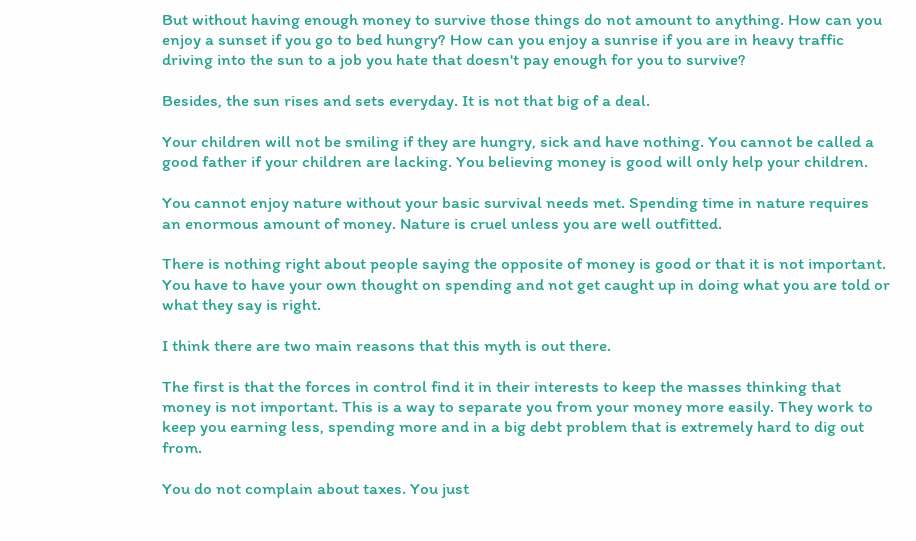But without having enough money to survive those things do not amount to anything. How can you enjoy a sunset if you go to bed hungry? How can you enjoy a sunrise if you are in heavy traffic driving into the sun to a job you hate that doesn't pay enough for you to survive?

Besides, the sun rises and sets everyday. It is not that big of a deal.

Your children will not be smiling if they are hungry, sick and have nothing. You cannot be called a good father if your children are lacking. You believing money is good will only help your children.

You cannot enjoy nature without your basic survival needs met. Spending time in nature requires an enormous amount of money. Nature is cruel unless you are well outfitted.

There is nothing right about people saying the opposite of money is good or that it is not important. You have to have your own thought on spending and not get caught up in doing what you are told or what they say is right.

I think there are two main reasons that this myth is out there.

The first is that the forces in control find it in their interests to keep the masses thinking that money is not important. This is a way to separate you from your money more easily. They work to keep you earning less, spending more and in a big debt problem that is extremely hard to dig out from.

You do not complain about taxes. You just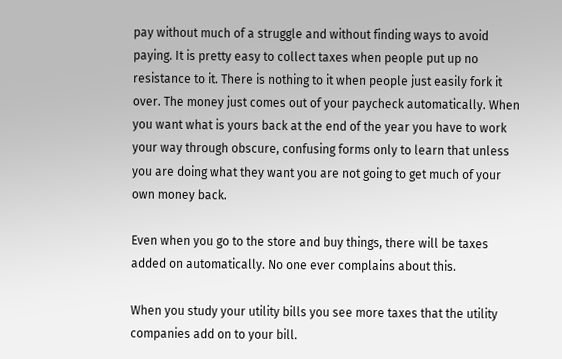pay without much of a struggle and without finding ways to avoid paying. It is pretty easy to collect taxes when people put up no resistance to it. There is nothing to it when people just easily fork it over. The money just comes out of your paycheck automatically. When you want what is yours back at the end of the year you have to work your way through obscure, confusing forms only to learn that unless you are doing what they want you are not going to get much of your own money back.

Even when you go to the store and buy things, there will be taxes added on automatically. No one ever complains about this.

When you study your utility bills you see more taxes that the utility companies add on to your bill.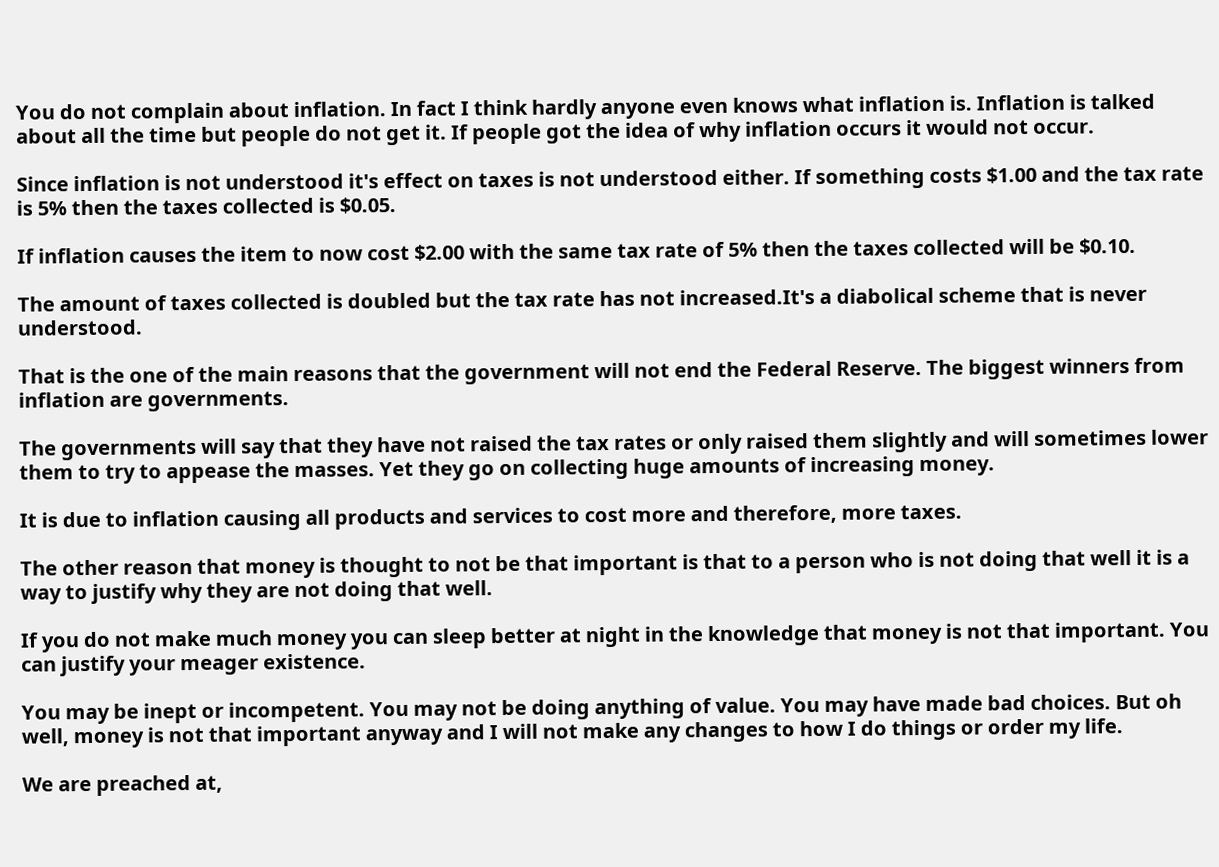You do not complain about inflation. In fact I think hardly anyone even knows what inflation is. Inflation is talked about all the time but people do not get it. If people got the idea of why inflation occurs it would not occur.

Since inflation is not understood it's effect on taxes is not understood either. If something costs $1.00 and the tax rate is 5% then the taxes collected is $0.05.

If inflation causes the item to now cost $2.00 with the same tax rate of 5% then the taxes collected will be $0.10.

The amount of taxes collected is doubled but the tax rate has not increased.It's a diabolical scheme that is never understood.

That is the one of the main reasons that the government will not end the Federal Reserve. The biggest winners from inflation are governments.

The governments will say that they have not raised the tax rates or only raised them slightly and will sometimes lower them to try to appease the masses. Yet they go on collecting huge amounts of increasing money.

It is due to inflation causing all products and services to cost more and therefore, more taxes.

The other reason that money is thought to not be that important is that to a person who is not doing that well it is a way to justify why they are not doing that well.

If you do not make much money you can sleep better at night in the knowledge that money is not that important. You can justify your meager existence.

You may be inept or incompetent. You may not be doing anything of value. You may have made bad choices. But oh well, money is not that important anyway and I will not make any changes to how I do things or order my life.

We are preached at,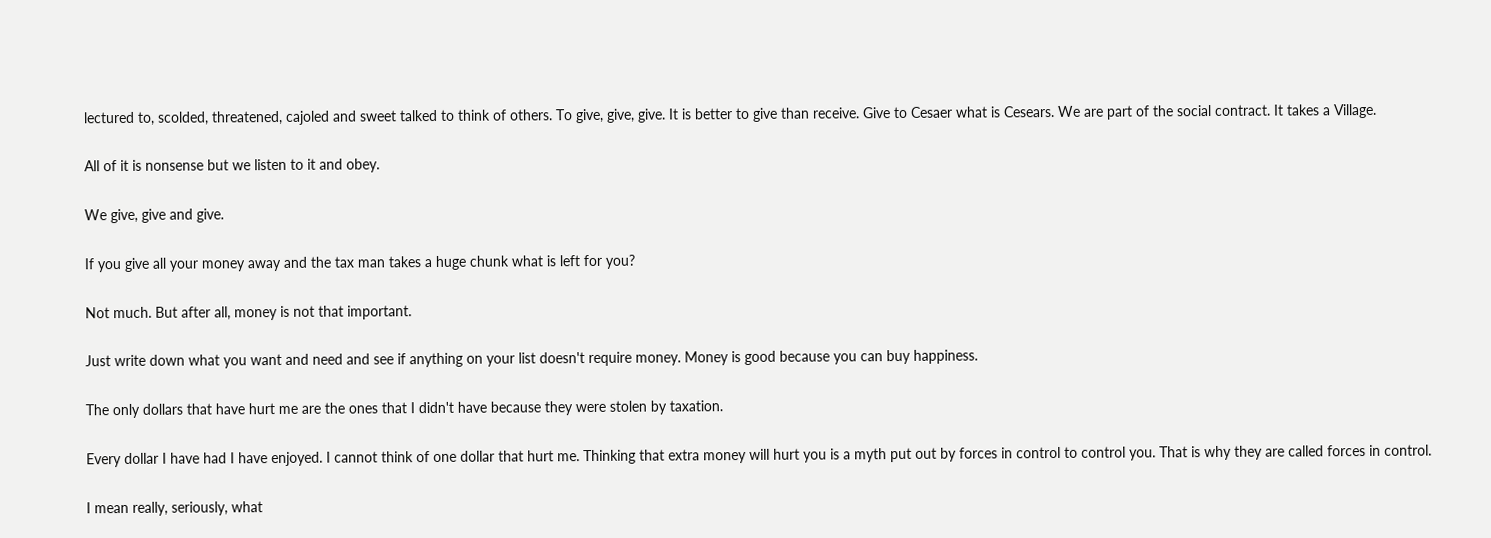lectured to, scolded, threatened, cajoled and sweet talked to think of others. To give, give, give. It is better to give than receive. Give to Cesaer what is Cesears. We are part of the social contract. It takes a Village.

All of it is nonsense but we listen to it and obey.

We give, give and give.

If you give all your money away and the tax man takes a huge chunk what is left for you?

Not much. But after all, money is not that important.

Just write down what you want and need and see if anything on your list doesn't require money. Money is good because you can buy happiness.

The only dollars that have hurt me are the ones that I didn't have because they were stolen by taxation.

Every dollar I have had I have enjoyed. I cannot think of one dollar that hurt me. Thinking that extra money will hurt you is a myth put out by forces in control to control you. That is why they are called forces in control.

I mean really, seriously, what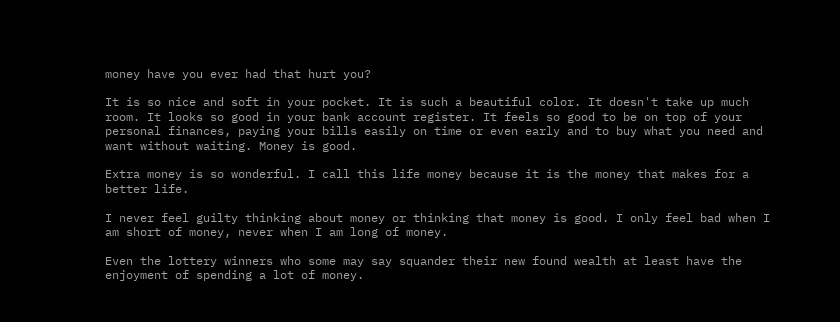money have you ever had that hurt you?

It is so nice and soft in your pocket. It is such a beautiful color. It doesn't take up much room. It looks so good in your bank account register. It feels so good to be on top of your personal finances, paying your bills easily on time or even early and to buy what you need and want without waiting. Money is good.

Extra money is so wonderful. I call this life money because it is the money that makes for a better life.

I never feel guilty thinking about money or thinking that money is good. I only feel bad when I am short of money, never when I am long of money.

Even the lottery winners who some may say squander their new found wealth at least have the enjoyment of spending a lot of money.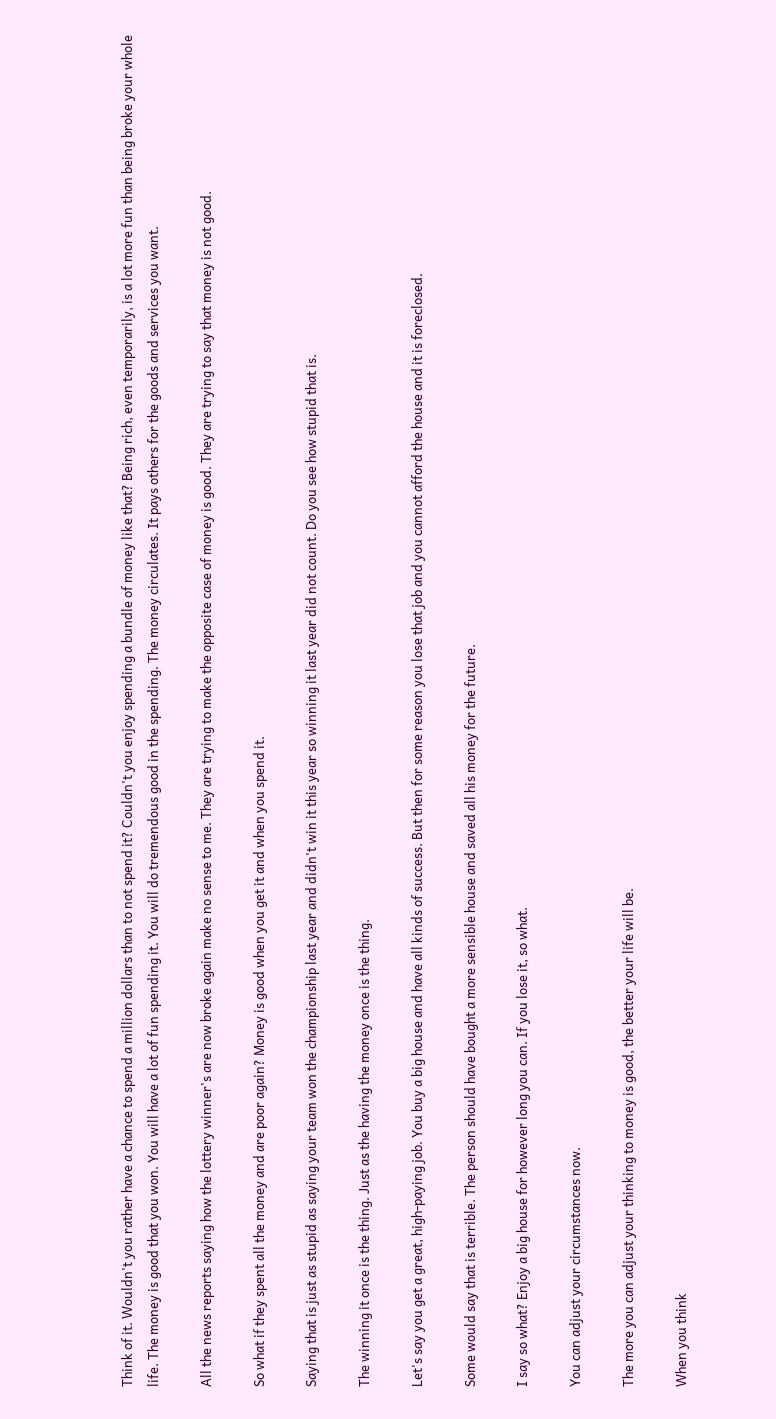Think of it. Wouldn't you rather have a chance to spend a million dollars than to not spend it? Couldn't you enjoy spending a bundle of money like that? Being rich, even temporarily, is a lot more fun than being broke your whole life. The money is good that you won. You will have a lot of fun spending it. You will do tremendous good in the spending. The money circulates. It pays others for the goods and services you want.

All the news reports saying how the lottery winner's are now broke again make no sense to me. They are trying to make the opposite case of money is good. They are trying to say that money is not good.

So what if they spent all the money and are poor again? Money is good when you get it and when you spend it.

Saying that is just as stupid as saying your team won the championship last year and didn't win it this year so winning it last year did not count. Do you see how stupid that is.

The winning it once is the thing. Just as the having the money once is the thing.

Let's say you get a great, high-paying job. You buy a big house and have all kinds of success. But then for some reason you lose that job and you cannot afford the house and it is foreclosed.

Some would say that is terrible. The person should have bought a more sensible house and saved all his money for the future.

I say so what? Enjoy a big house for however long you can. If you lose it, so what.

You can adjust your circumstances now.

The more you can adjust your thinking to money is good, the better your life will be.

When you think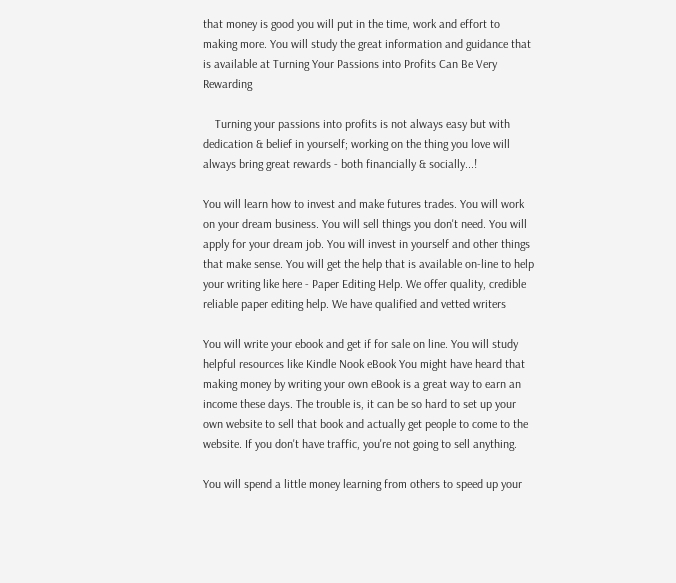that money is good you will put in the time, work and effort to making more. You will study the great information and guidance that is available at Turning Your Passions into Profits Can Be Very Rewarding

    Turning your passions into profits is not always easy but with dedication & belief in yourself; working on the thing you love will always bring great rewards - both financially & socially...!

You will learn how to invest and make futures trades. You will work on your dream business. You will sell things you don't need. You will apply for your dream job. You will invest in yourself and other things that make sense. You will get the help that is available on-line to help your writing like here - Paper Editing Help. We offer quality, credible reliable paper editing help. We have qualified and vetted writers

You will write your ebook and get if for sale on line. You will study helpful resources like Kindle Nook eBook You might have heard that making money by writing your own eBook is a great way to earn an income these days. The trouble is, it can be so hard to set up your own website to sell that book and actually get people to come to the website. If you don't have traffic, you're not going to sell anything.

You will spend a little money learning from others to speed up your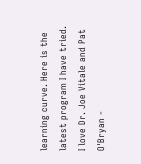learning curve. Here is the latest program I have tried. I love Dr. Joe Vitale and Pat O'Bryan -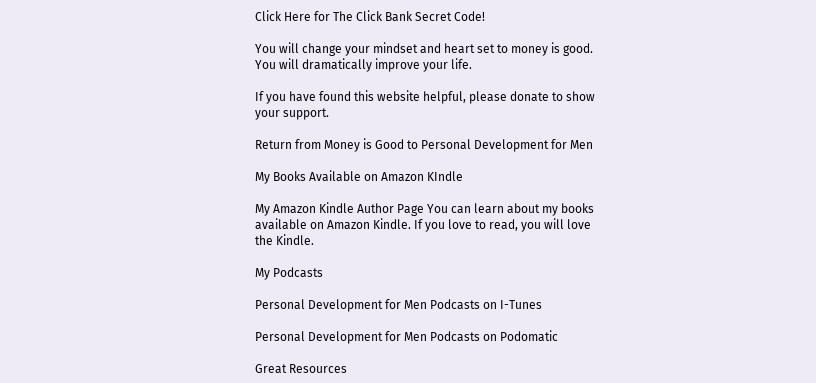Click Here for The Click Bank Secret Code!

You will change your mindset and heart set to money is good. You will dramatically improve your life.

If you have found this website helpful, please donate to show your support.

Return from Money is Good to Personal Development for Men

My Books Available on Amazon KIndle

My Amazon Kindle Author Page You can learn about my books available on Amazon Kindle. If you love to read, you will love the Kindle.

My Podcasts

Personal Development for Men Podcasts on I-Tunes

Personal Development for Men Podcasts on Podomatic

Great Resources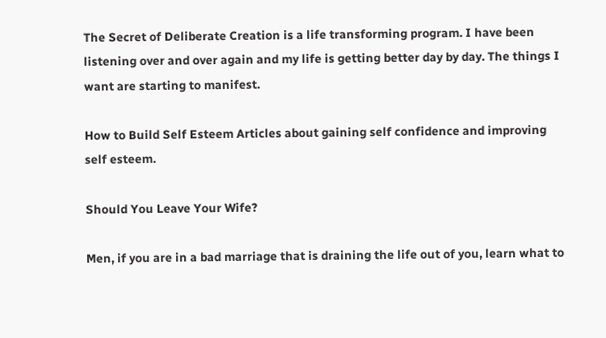The Secret of Deliberate Creation is a life transforming program. I have been listening over and over again and my life is getting better day by day. The things I want are starting to manifest.

How to Build Self Esteem Articles about gaining self confidence and improving self esteem.

Should You Leave Your Wife?

Men, if you are in a bad marriage that is draining the life out of you, learn what to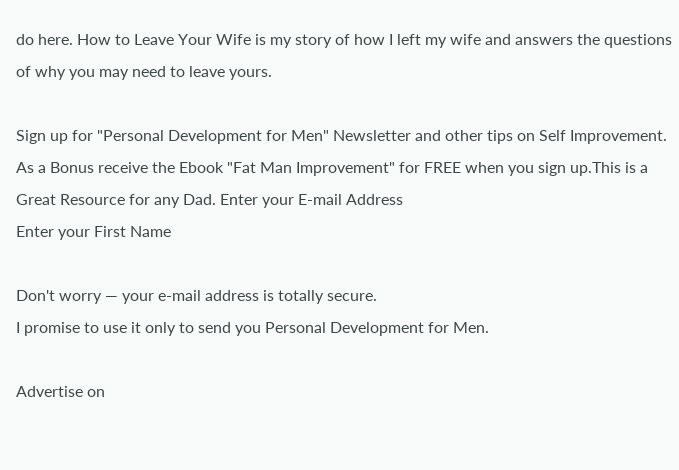do here. How to Leave Your Wife is my story of how I left my wife and answers the questions of why you may need to leave yours.

Sign up for "Personal Development for Men" Newsletter and other tips on Self Improvement. As a Bonus receive the Ebook "Fat Man Improvement" for FREE when you sign up.This is a Great Resource for any Dad. Enter your E-mail Address
Enter your First Name

Don't worry — your e-mail address is totally secure.
I promise to use it only to send you Personal Development for Men.

Advertise on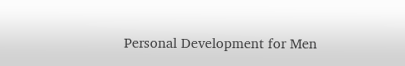Personal Development for Men